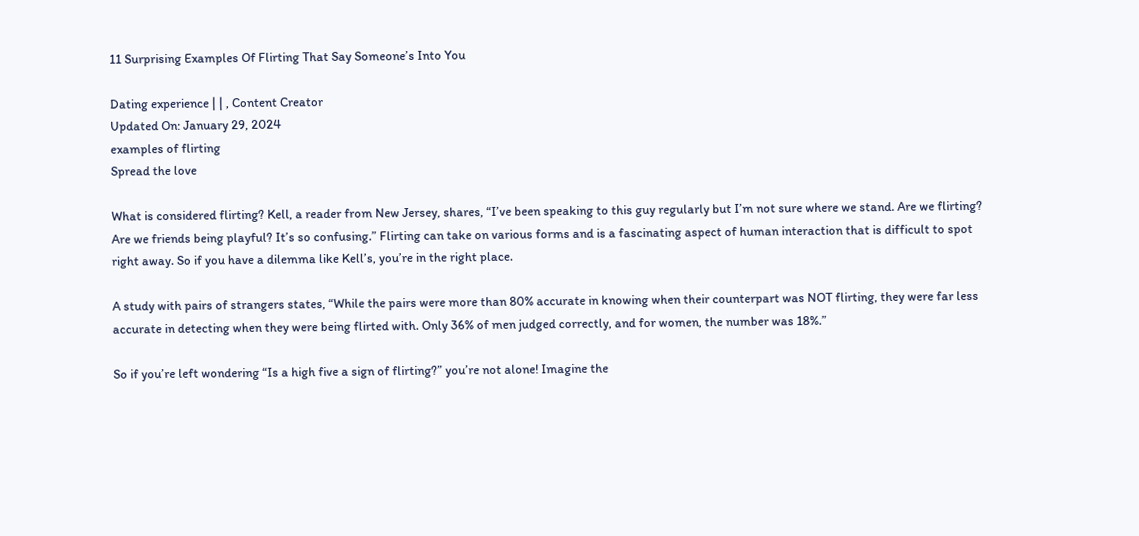11 Surprising Examples Of Flirting That Say Someone’s Into You

Dating experience | | , Content Creator
Updated On: January 29, 2024
examples of flirting
Spread the love

What is considered flirting? Kell, a reader from New Jersey, shares, “I’ve been speaking to this guy regularly but I’m not sure where we stand. Are we flirting? Are we friends being playful? It’s so confusing.” Flirting can take on various forms and is a fascinating aspect of human interaction that is difficult to spot right away. So if you have a dilemma like Kell’s, you’re in the right place.

A study with pairs of strangers states, “While the pairs were more than 80% accurate in knowing when their counterpart was NOT flirting, they were far less accurate in detecting when they were being flirted with. Only 36% of men judged correctly, and for women, the number was 18%.”

So if you’re left wondering “Is a high five a sign of flirting?” you’re not alone! Imagine the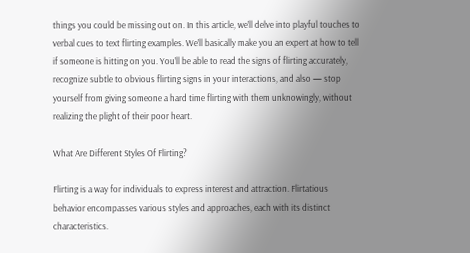things you could be missing out on. In this article, we’ll delve into playful touches to verbal cues to text flirting examples. We’ll basically make you an expert at how to tell if someone is hitting on you. You’ll be able to read the signs of flirting accurately, recognize subtle to obvious flirting signs in your interactions, and also — stop yourself from giving someone a hard time flirting with them unknowingly, without realizing the plight of their poor heart.

What Are Different Styles Of Flirting?

Flirting is a way for individuals to express interest and attraction. Flirtatious behavior encompasses various styles and approaches, each with its distinct characteristics.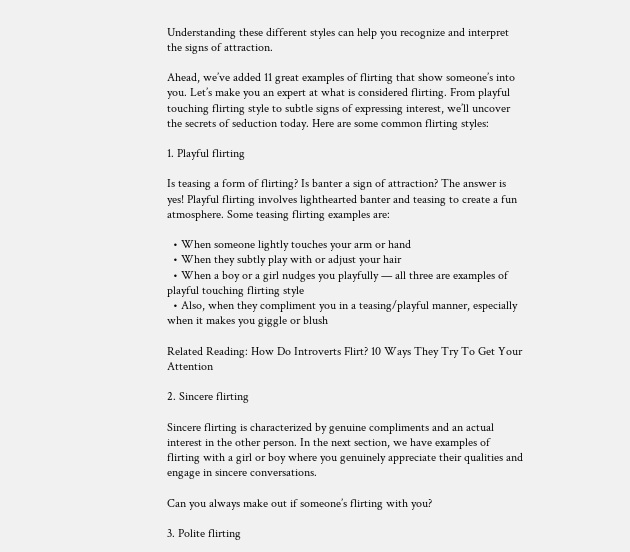Understanding these different styles can help you recognize and interpret the signs of attraction.

Ahead, we’ve added 11 great examples of flirting that show someone’s into you. Let’s make you an expert at what is considered flirting. From playful touching flirting style to subtle signs of expressing interest, we’ll uncover the secrets of seduction today. Here are some common flirting styles:

1. Playful flirting

Is teasing a form of flirting? Is banter a sign of attraction? The answer is yes! Playful flirting involves lighthearted banter and teasing to create a fun atmosphere. Some teasing flirting examples are:

  • When someone lightly touches your arm or hand
  • When they subtly play with or adjust your hair
  • When a boy or a girl nudges you playfully — all three are examples of playful touching flirting style
  • Also, when they compliment you in a teasing/playful manner, especially when it makes you giggle or blush

Related Reading: How Do Introverts Flirt? 10 Ways They Try To Get Your Attention

2. Sincere flirting

Sincere flirting is characterized by genuine compliments and an actual interest in the other person. In the next section, we have examples of flirting with a girl or boy where you genuinely appreciate their qualities and engage in sincere conversations.

Can you always make out if someone’s flirting with you?

3. Polite flirting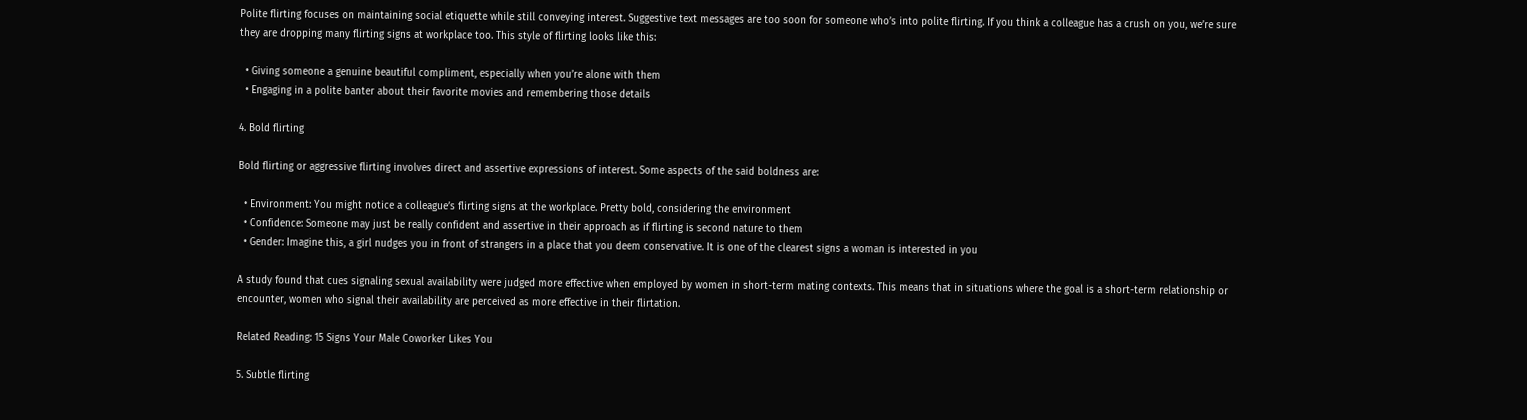Polite flirting focuses on maintaining social etiquette while still conveying interest. Suggestive text messages are too soon for someone who’s into polite flirting. If you think a colleague has a crush on you, we’re sure they are dropping many flirting signs at workplace too. This style of flirting looks like this:

  • Giving someone a genuine beautiful compliment, especially when you’re alone with them
  • Engaging in a polite banter about their favorite movies and remembering those details

4. Bold flirting

Bold flirting or aggressive flirting involves direct and assertive expressions of interest. Some aspects of the said boldness are:

  • Environment: You might notice a colleague’s flirting signs at the workplace. Pretty bold, considering the environment
  • Confidence: Someone may just be really confident and assertive in their approach as if flirting is second nature to them
  • Gender: Imagine this, a girl nudges you in front of strangers in a place that you deem conservative. It is one of the clearest signs a woman is interested in you

A study found that cues signaling sexual availability were judged more effective when employed by women in short-term mating contexts. This means that in situations where the goal is a short-term relationship or encounter, women who signal their availability are perceived as more effective in their flirtation.

Related Reading: 15 Signs Your Male Coworker Likes You

5. Subtle flirting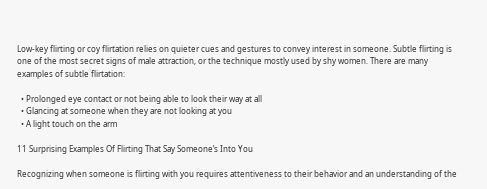Low-key flirting or coy flirtation relies on quieter cues and gestures to convey interest in someone. Subtle flirting is one of the most secret signs of male attraction, or the technique mostly used by shy women. There are many examples of subtle flirtation:

  • Prolonged eye contact or not being able to look their way at all
  • Glancing at someone when they are not looking at you
  • A light touch on the arm

11 Surprising Examples Of Flirting That Say Someone’s Into You

Recognizing when someone is flirting with you requires attentiveness to their behavior and an understanding of the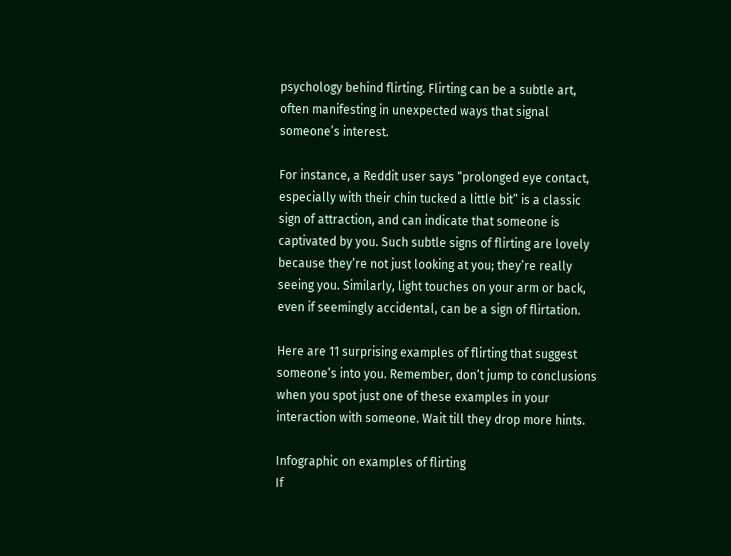psychology behind flirting. Flirting can be a subtle art, often manifesting in unexpected ways that signal someone’s interest.

For instance, a Reddit user says “prolonged eye contact, especially with their chin tucked a little bit” is a classic sign of attraction, and can indicate that someone is captivated by you. Such subtle signs of flirting are lovely because they’re not just looking at you; they’re really seeing you. Similarly, light touches on your arm or back, even if seemingly accidental, can be a sign of flirtation.

Here are 11 surprising examples of flirting that suggest someone’s into you. Remember, don’t jump to conclusions when you spot just one of these examples in your interaction with someone. Wait till they drop more hints.

Infographic on examples of flirting
If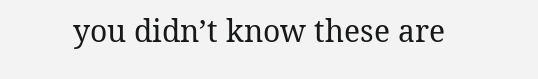you didn’t know these are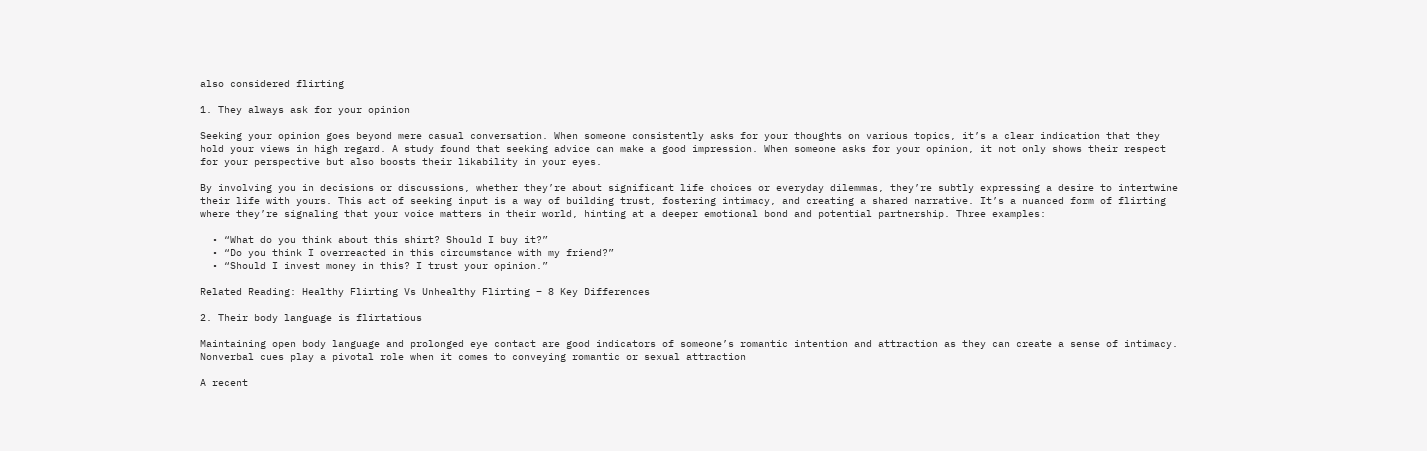also considered flirting

1. They always ask for your opinion

Seeking your opinion goes beyond mere casual conversation. When someone consistently asks for your thoughts on various topics, it’s a clear indication that they hold your views in high regard. A study found that seeking advice can make a good impression. When someone asks for your opinion, it not only shows their respect for your perspective but also boosts their likability in your eyes.

By involving you in decisions or discussions, whether they’re about significant life choices or everyday dilemmas, they’re subtly expressing a desire to intertwine their life with yours. This act of seeking input is a way of building trust, fostering intimacy, and creating a shared narrative. It’s a nuanced form of flirting where they’re signaling that your voice matters in their world, hinting at a deeper emotional bond and potential partnership. Three examples:

  • “What do you think about this shirt? Should I buy it?”
  • “Do you think I overreacted in this circumstance with my friend?”
  • “Should I invest money in this? I trust your opinion.”

Related Reading: Healthy Flirting Vs Unhealthy Flirting – 8 Key Differences

2. Their body language is flirtatious

Maintaining open body language and prolonged eye contact are good indicators of someone’s romantic intention and attraction as they can create a sense of intimacy. Nonverbal cues play a pivotal role when it comes to conveying romantic or sexual attraction

A recent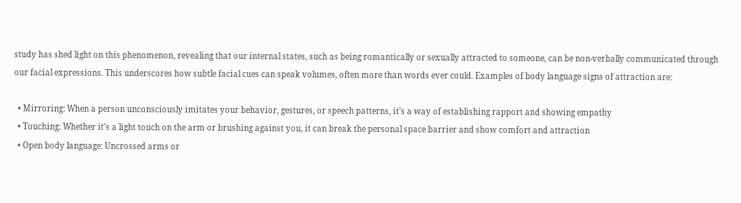study has shed light on this phenomenon, revealing that our internal states, such as being romantically or sexually attracted to someone, can be non-verbally communicated through our facial expressions. This underscores how subtle facial cues can speak volumes, often more than words ever could. Examples of body language signs of attraction are:

  • Mirroring: When a person unconsciously imitates your behavior, gestures, or speech patterns, it’s a way of establishing rapport and showing empathy
  • Touching: Whether it’s a light touch on the arm or brushing against you, it can break the personal space barrier and show comfort and attraction
  • Open body language: Uncrossed arms or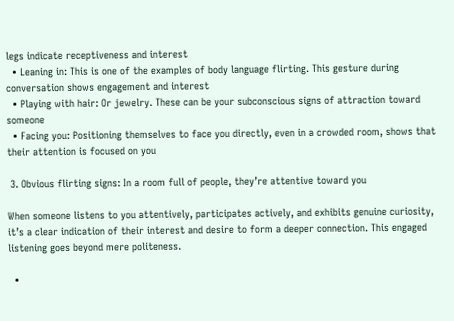legs indicate receptiveness and interest
  • Leaning in: This is one of the examples of body language flirting. This gesture during conversation shows engagement and interest
  • Playing with hair: Or jewelry. These can be your subconscious signs of attraction toward someone
  • Facing you: Positioning themselves to face you directly, even in a crowded room, shows that their attention is focused on you

 3. Obvious flirting signs: In a room full of people, they’re attentive toward you

When someone listens to you attentively, participates actively, and exhibits genuine curiosity, it’s a clear indication of their interest and desire to form a deeper connection. This engaged listening goes beyond mere politeness.

  •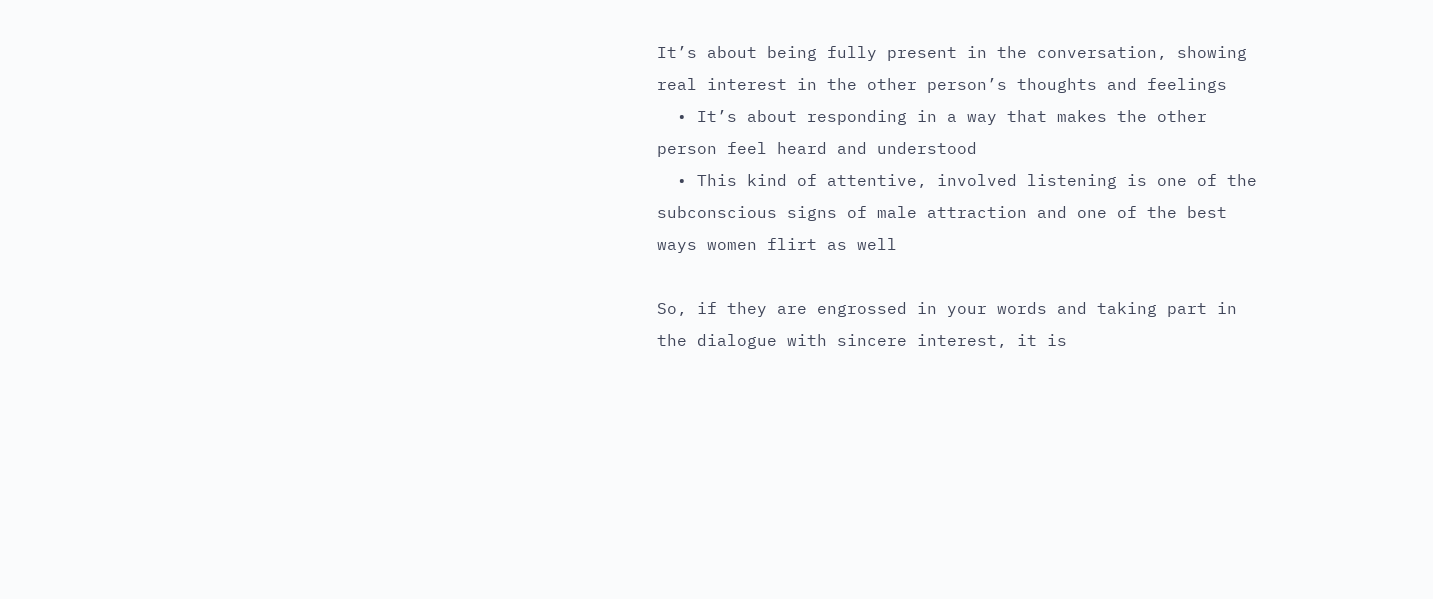It’s about being fully present in the conversation, showing real interest in the other person’s thoughts and feelings
  • It’s about responding in a way that makes the other person feel heard and understood
  • This kind of attentive, involved listening is one of the subconscious signs of male attraction and one of the best ways women flirt as well

So, if they are engrossed in your words and taking part in the dialogue with sincere interest, it is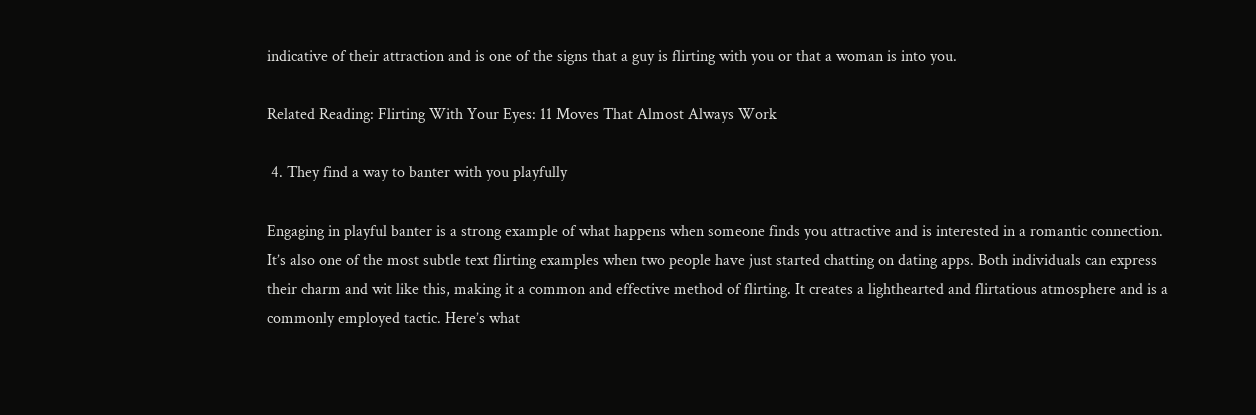indicative of their attraction and is one of the signs that a guy is flirting with you or that a woman is into you.

Related Reading: Flirting With Your Eyes: 11 Moves That Almost Always Work

 4. They find a way to banter with you playfully

Engaging in playful banter is a strong example of what happens when someone finds you attractive and is interested in a romantic connection. It’s also one of the most subtle text flirting examples when two people have just started chatting on dating apps. Both individuals can express their charm and wit like this, making it a common and effective method of flirting. It creates a lighthearted and flirtatious atmosphere and is a commonly employed tactic. Here’s what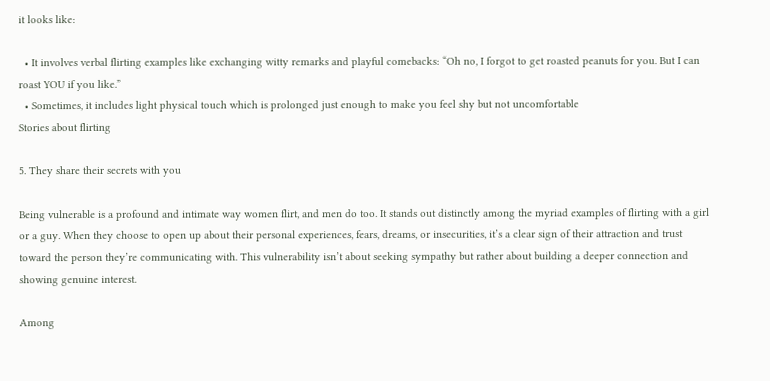it looks like:

  • It involves verbal flirting examples like exchanging witty remarks and playful comebacks: “Oh no, I forgot to get roasted peanuts for you. But I can roast YOU if you like.”
  • Sometimes, it includes light physical touch which is prolonged just enough to make you feel shy but not uncomfortable
Stories about flirting

5. They share their secrets with you

Being vulnerable is a profound and intimate way women flirt, and men do too. It stands out distinctly among the myriad examples of flirting with a girl or a guy. When they choose to open up about their personal experiences, fears, dreams, or insecurities, it’s a clear sign of their attraction and trust toward the person they’re communicating with. This vulnerability isn’t about seeking sympathy but rather about building a deeper connection and showing genuine interest.

Among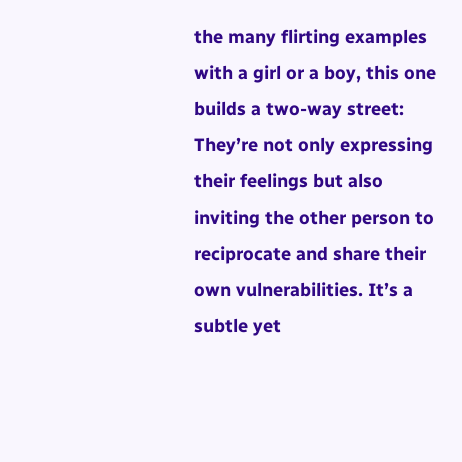the many flirting examples with a girl or a boy, this one builds a two-way street: They’re not only expressing their feelings but also inviting the other person to reciprocate and share their own vulnerabilities. It’s a subtle yet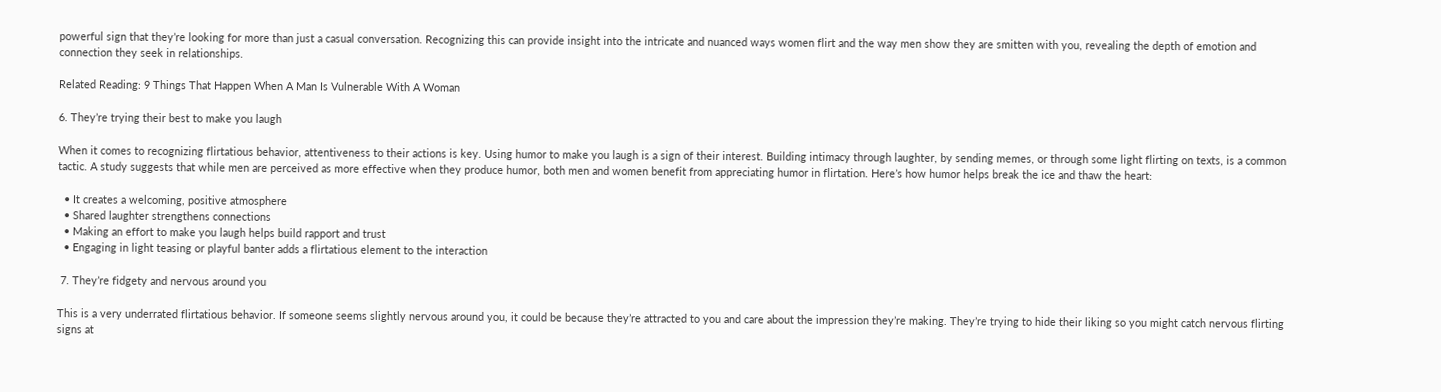powerful sign that they’re looking for more than just a casual conversation. Recognizing this can provide insight into the intricate and nuanced ways women flirt and the way men show they are smitten with you, revealing the depth of emotion and connection they seek in relationships.

Related Reading: 9 Things That Happen When A Man Is Vulnerable With A Woman

6. They’re trying their best to make you laugh

When it comes to recognizing flirtatious behavior, attentiveness to their actions is key. Using humor to make you laugh is a sign of their interest. Building intimacy through laughter, by sending memes, or through some light flirting on texts, is a common tactic. A study suggests that while men are perceived as more effective when they produce humor, both men and women benefit from appreciating humor in flirtation. Here’s how humor helps break the ice and thaw the heart:

  • It creates a welcoming, positive atmosphere
  • Shared laughter strengthens connections
  • Making an effort to make you laugh helps build rapport and trust
  • Engaging in light teasing or playful banter adds a flirtatious element to the interaction

 7. They’re fidgety and nervous around you

This is a very underrated flirtatious behavior. If someone seems slightly nervous around you, it could be because they’re attracted to you and care about the impression they’re making. They’re trying to hide their liking so you might catch nervous flirting signs at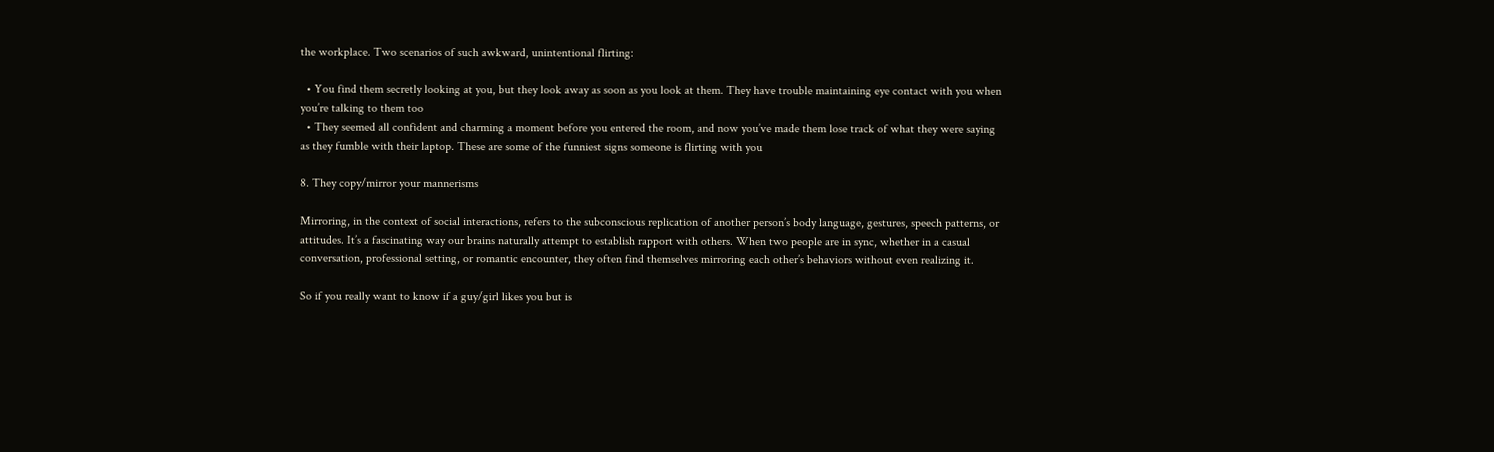the workplace. Two scenarios of such awkward, unintentional flirting:

  • You find them secretly looking at you, but they look away as soon as you look at them. They have trouble maintaining eye contact with you when you’re talking to them too
  • They seemed all confident and charming a moment before you entered the room, and now you’ve made them lose track of what they were saying as they fumble with their laptop. These are some of the funniest signs someone is flirting with you

8. They copy/mirror your mannerisms

Mirroring, in the context of social interactions, refers to the subconscious replication of another person’s body language, gestures, speech patterns, or attitudes. It’s a fascinating way our brains naturally attempt to establish rapport with others. When two people are in sync, whether in a casual conversation, professional setting, or romantic encounter, they often find themselves mirroring each other’s behaviors without even realizing it.

So if you really want to know if a guy/girl likes you but is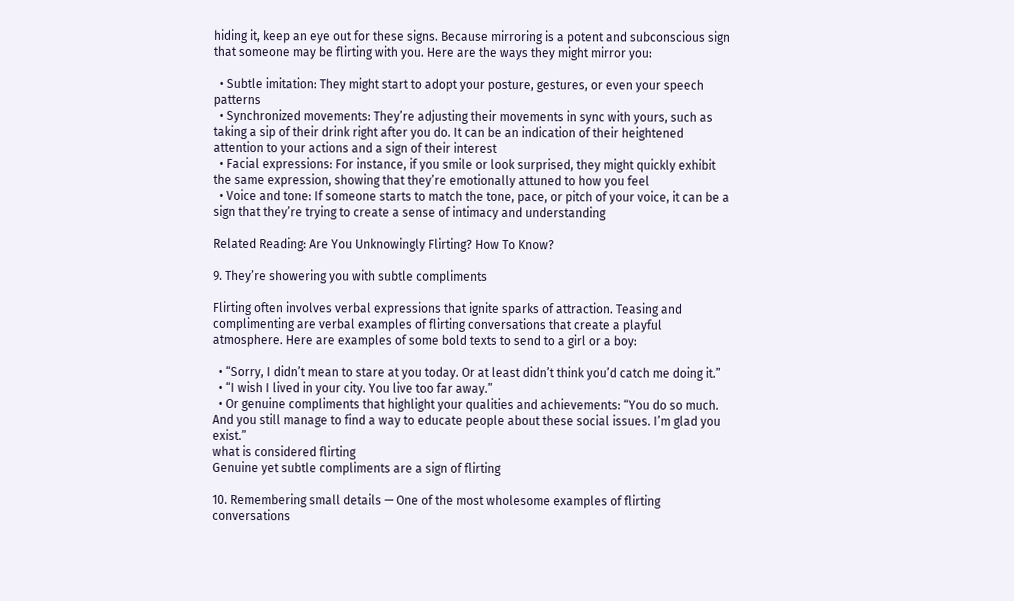hiding it, keep an eye out for these signs. Because mirroring is a potent and subconscious sign that someone may be flirting with you. Here are the ways they might mirror you:

  • Subtle imitation: They might start to adopt your posture, gestures, or even your speech patterns
  • Synchronized movements: They’re adjusting their movements in sync with yours, such as taking a sip of their drink right after you do. It can be an indication of their heightened attention to your actions and a sign of their interest
  • Facial expressions: For instance, if you smile or look surprised, they might quickly exhibit the same expression, showing that they’re emotionally attuned to how you feel
  • Voice and tone: If someone starts to match the tone, pace, or pitch of your voice, it can be a sign that they’re trying to create a sense of intimacy and understanding

Related Reading: Are You Unknowingly Flirting? How To Know?

9. They’re showering you with subtle compliments

Flirting often involves verbal expressions that ignite sparks of attraction. Teasing and complimenting are verbal examples of flirting conversations that create a playful atmosphere. Here are examples of some bold texts to send to a girl or a boy:

  • “Sorry, I didn’t mean to stare at you today. Or at least didn’t think you’d catch me doing it.”
  • “I wish I lived in your city. You live too far away.”
  • Or genuine compliments that highlight your qualities and achievements: “You do so much. And you still manage to find a way to educate people about these social issues. I’m glad you exist.”
what is considered flirting
Genuine yet subtle compliments are a sign of flirting

10. Remembering small details — One of the most wholesome examples of flirting conversations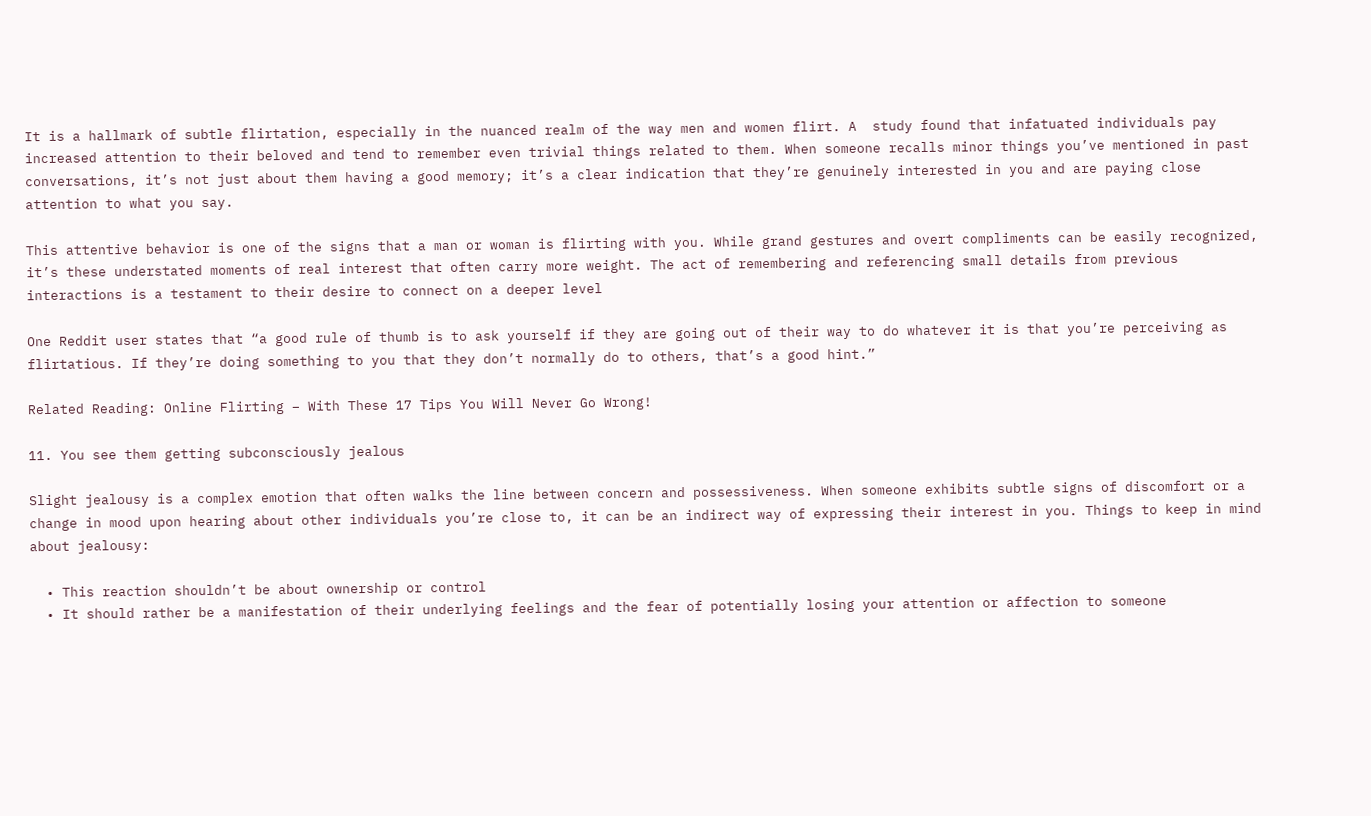It is a hallmark of subtle flirtation, especially in the nuanced realm of the way men and women flirt. A  study found that infatuated individuals pay increased attention to their beloved and tend to remember even trivial things related to them. When someone recalls minor things you’ve mentioned in past conversations, it’s not just about them having a good memory; it’s a clear indication that they’re genuinely interested in you and are paying close attention to what you say.

This attentive behavior is one of the signs that a man or woman is flirting with you. While grand gestures and overt compliments can be easily recognized, it’s these understated moments of real interest that often carry more weight. The act of remembering and referencing small details from previous interactions is a testament to their desire to connect on a deeper level

One Reddit user states that “a good rule of thumb is to ask yourself if they are going out of their way to do whatever it is that you’re perceiving as flirtatious. If they’re doing something to you that they don’t normally do to others, that’s a good hint.”

Related Reading: Online Flirting – With These 17 Tips You Will Never Go Wrong!

11. You see them getting subconsciously jealous

Slight jealousy is a complex emotion that often walks the line between concern and possessiveness. When someone exhibits subtle signs of discomfort or a change in mood upon hearing about other individuals you’re close to, it can be an indirect way of expressing their interest in you. Things to keep in mind about jealousy:

  • This reaction shouldn’t be about ownership or control
  • It should rather be a manifestation of their underlying feelings and the fear of potentially losing your attention or affection to someone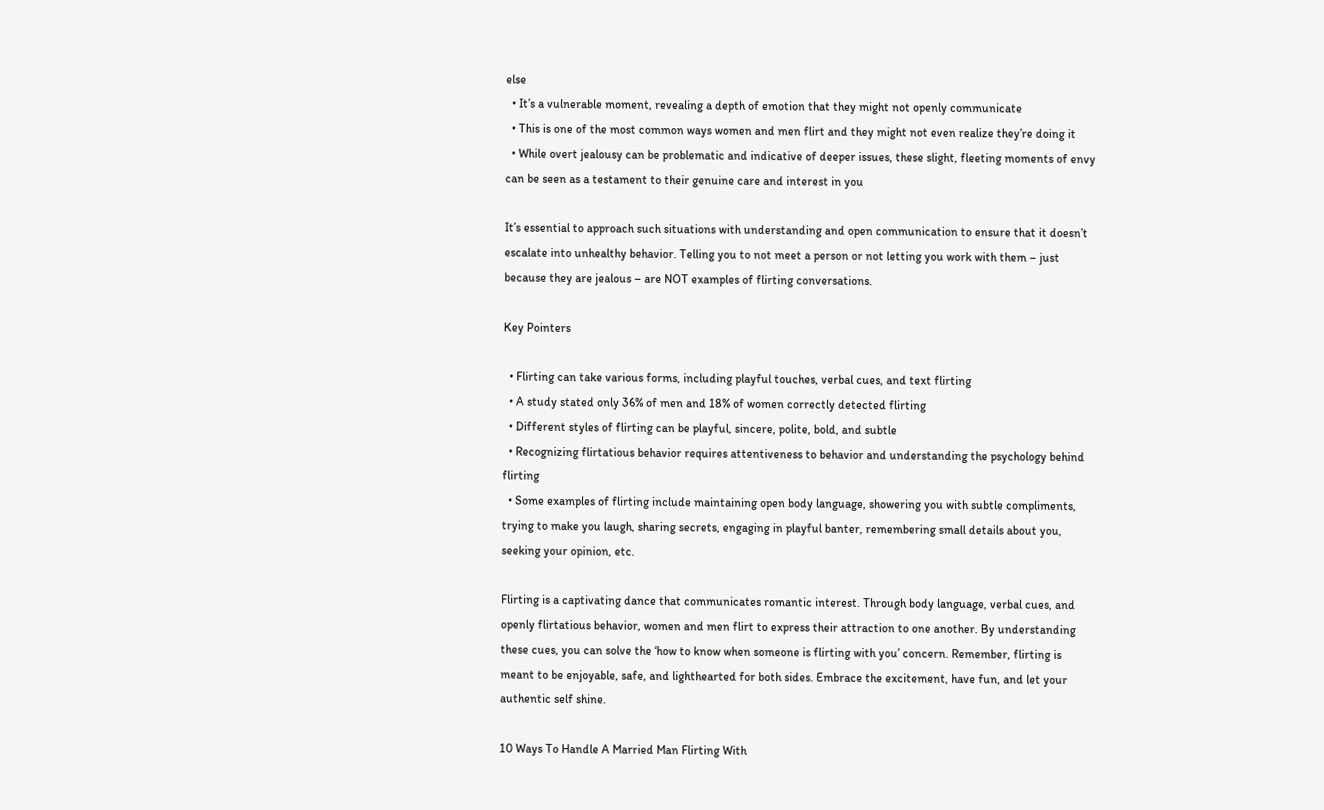else
  • It’s a vulnerable moment, revealing a depth of emotion that they might not openly communicate
  • This is one of the most common ways women and men flirt and they might not even realize they’re doing it
  • While overt jealousy can be problematic and indicative of deeper issues, these slight, fleeting moments of envy can be seen as a testament to their genuine care and interest in you

It’s essential to approach such situations with understanding and open communication to ensure that it doesn’t escalate into unhealthy behavior. Telling you to not meet a person or not letting you work with them – just because they are jealous – are NOT examples of flirting conversations.

Key Pointers

  • Flirting can take various forms, including playful touches, verbal cues, and text flirting
  • A study stated only 36% of men and 18% of women correctly detected flirting
  • Different styles of flirting can be playful, sincere, polite, bold, and subtle
  • Recognizing flirtatious behavior requires attentiveness to behavior and understanding the psychology behind flirting
  • Some examples of flirting include maintaining open body language, showering you with subtle compliments, trying to make you laugh, sharing secrets, engaging in playful banter, remembering small details about you, seeking your opinion, etc.

Flirting is a captivating dance that communicates romantic interest. Through body language, verbal cues, and openly flirtatious behavior, women and men flirt to express their attraction to one another. By understanding these cues, you can solve the ‘how to know when someone is flirting with you’ concern. Remember, flirting is meant to be enjoyable, safe, and lighthearted for both sides. Embrace the excitement, have fun, and let your authentic self shine.

10 Ways To Handle A Married Man Flirting With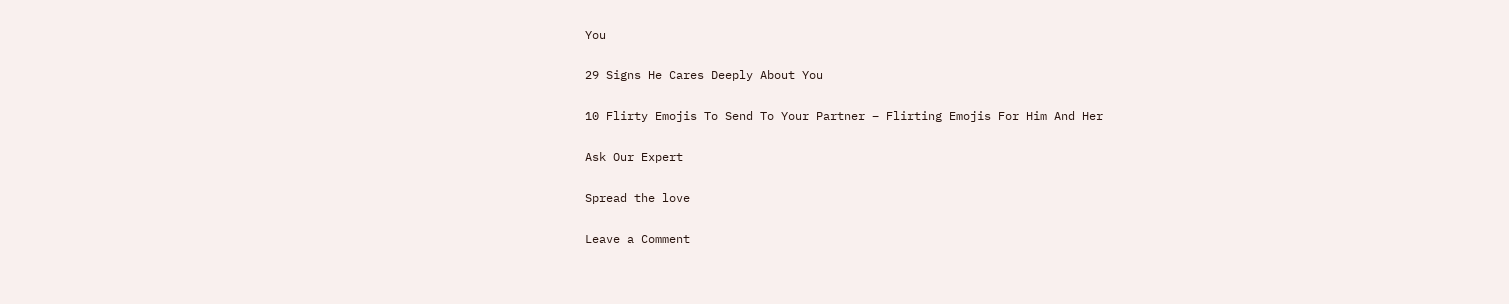You

29 Signs He Cares Deeply About You

10 Flirty Emojis To Send To Your Partner – Flirting Emojis For Him And Her

Ask Our Expert

Spread the love

Leave a Comment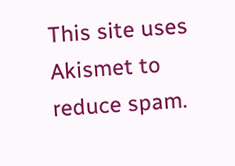This site uses Akismet to reduce spam.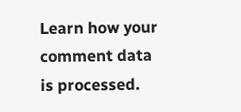Learn how your comment data is processed.